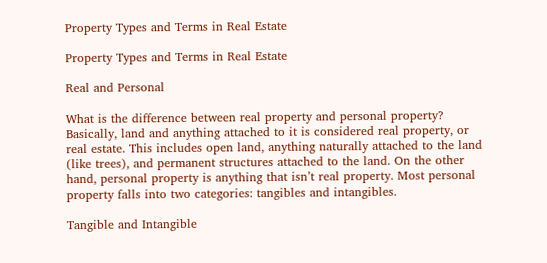Property Types and Terms in Real Estate

Property Types and Terms in Real Estate

Real and Personal

What is the difference between real property and personal property? Basically, land and anything attached to it is considered real property, or real estate. This includes open land, anything naturally attached to the land (like trees), and permanent structures attached to the land. On the other hand, personal property is anything that isn’t real property. Most personal property falls into two categories: tangibles and intangibles.

Tangible and Intangible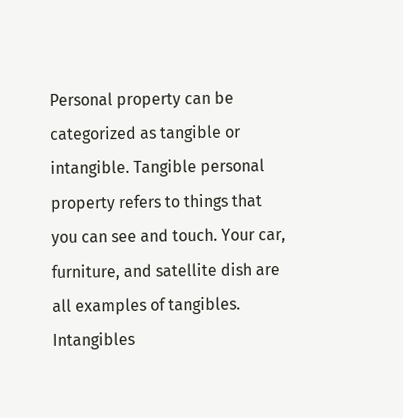Personal property can be categorized as tangible or intangible. Tangible personal property refers to things that you can see and touch. Your car, furniture, and satellite dish are all examples of tangibles. Intangibles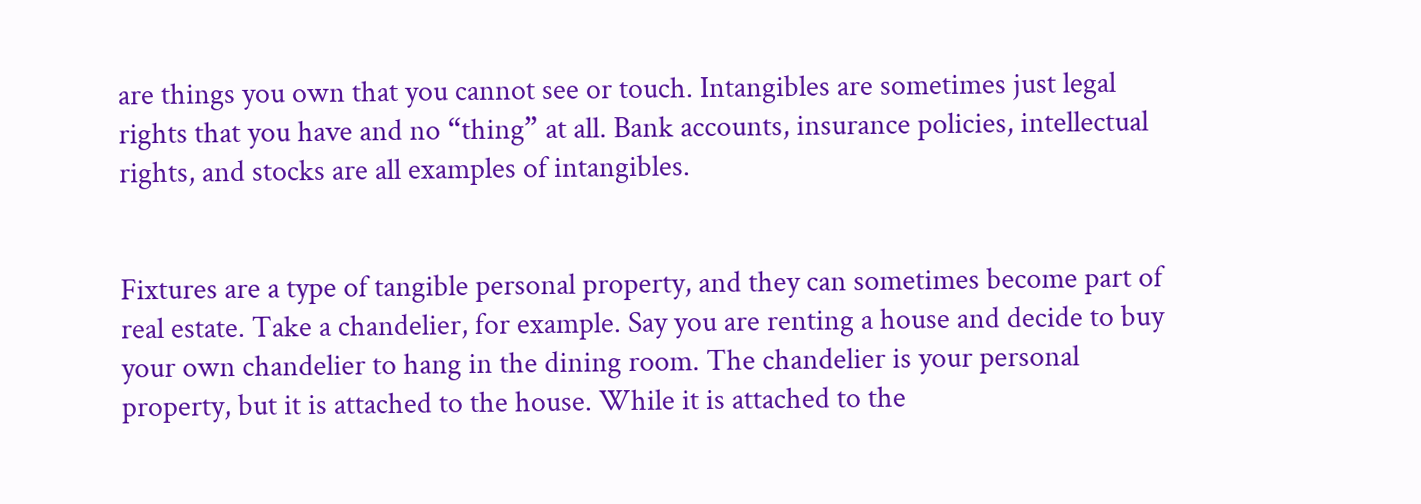are things you own that you cannot see or touch. Intangibles are sometimes just legal rights that you have and no “thing” at all. Bank accounts, insurance policies, intellectual rights, and stocks are all examples of intangibles.


Fixtures are a type of tangible personal property, and they can sometimes become part of real estate. Take a chandelier, for example. Say you are renting a house and decide to buy your own chandelier to hang in the dining room. The chandelier is your personal property, but it is attached to the house. While it is attached to the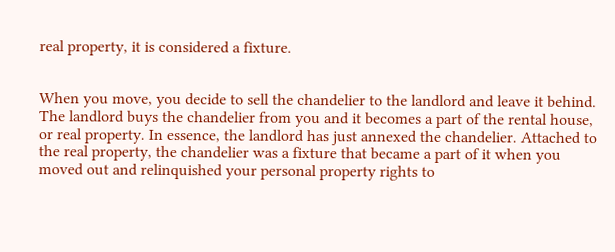real property, it is considered a fixture.


When you move, you decide to sell the chandelier to the landlord and leave it behind. The landlord buys the chandelier from you and it becomes a part of the rental house, or real property. In essence, the landlord has just annexed the chandelier. Attached to the real property, the chandelier was a fixture that became a part of it when you moved out and relinquished your personal property rights to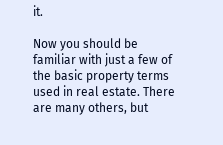it.

Now you should be familiar with just a few of the basic property terms used in real estate. There are many others, but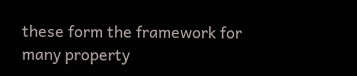these form the framework for many property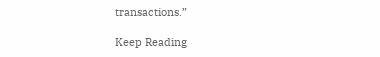transactions.”

Keep Reading